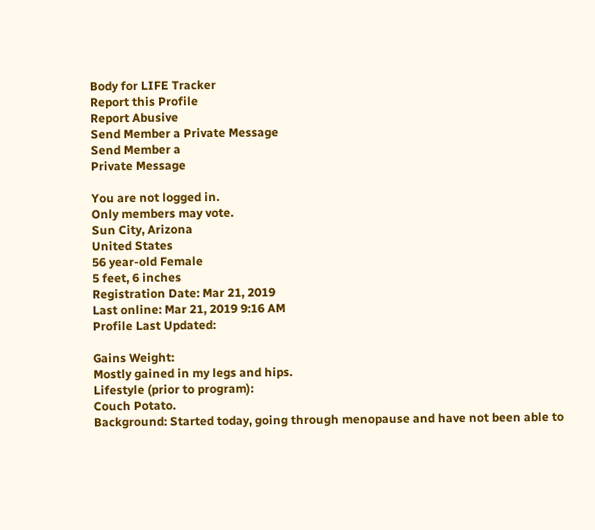Body for LIFE Tracker
Report this Profile
Report Abusive
Send Member a Private Message
Send Member a
Private Message

You are not logged in.
Only members may vote.
Sun City, Arizona
United States
56 year-old Female
5 feet, 6 inches
Registration Date: Mar 21, 2019
Last online: Mar 21, 2019 9:16 AM
Profile Last Updated:

Gains Weight:
Mostly gained in my legs and hips.
Lifestyle (prior to program):
Couch Potato.
Background: Started today, going through menopause and have not been able to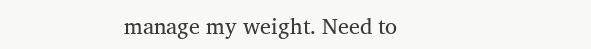manage my weight. Need to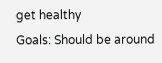get healthy
Goals: Should be around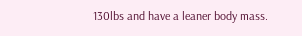130lbs and have a leaner body mass.